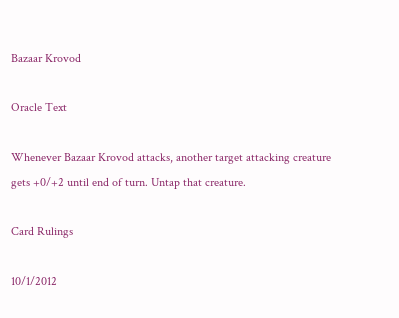Bazaar Krovod

Oracle Text

Whenever Bazaar Krovod attacks, another target attacking creature gets +0/+2 until end of turn. Untap that creature.

Card Rulings

10/1/2012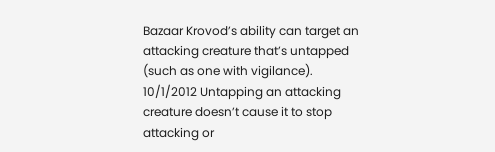Bazaar Krovod’s ability can target an attacking creature that’s untapped (such as one with vigilance).
10/1/2012 Untapping an attacking creature doesn’t cause it to stop attacking or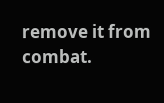remove it from combat.